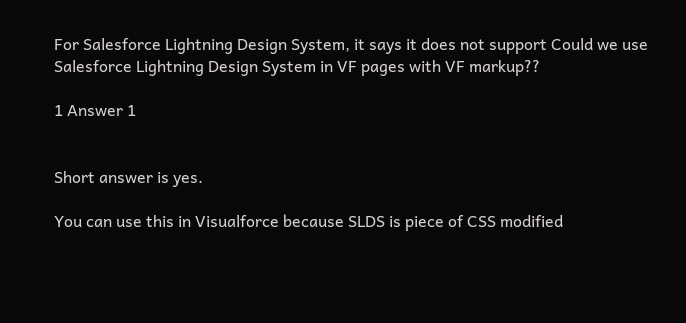For Salesforce Lightning Design System, it says it does not support Could we use Salesforce Lightning Design System in VF pages with VF markup??

1 Answer 1


Short answer is yes.

You can use this in Visualforce because SLDS is piece of CSS modified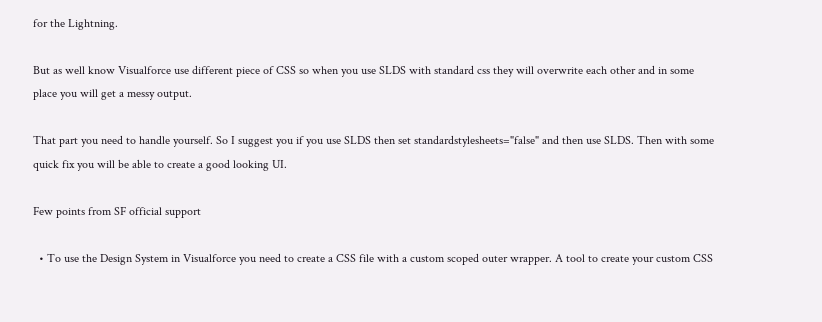for the Lightning.

But as well know Visualforce use different piece of CSS so when you use SLDS with standard css they will overwrite each other and in some place you will get a messy output.

That part you need to handle yourself. So I suggest you if you use SLDS then set standardstylesheets="false" and then use SLDS. Then with some quick fix you will be able to create a good looking UI.

Few points from SF official support

  • To use the Design System in Visualforce you need to create a CSS file with a custom scoped outer wrapper. A tool to create your custom CSS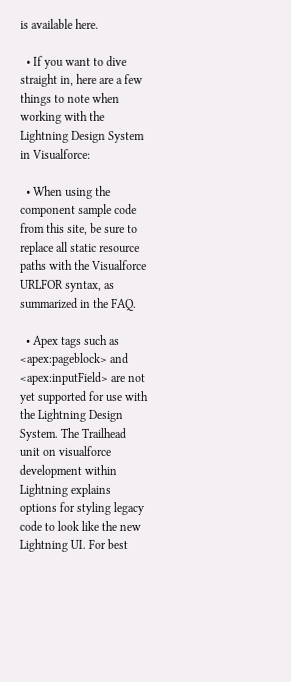is available here.

  • If you want to dive straight in, here are a few things to note when working with the Lightning Design System in Visualforce:

  • When using the component sample code from this site, be sure to replace all static resource paths with the Visualforce URLFOR syntax, as summarized in the FAQ.

  • Apex tags such as <apex:pageblock> and <apex:inputField> are not yet supported for use with the Lightning Design System. The Trailhead unit on visualforce development within Lightning explains options for styling legacy code to look like the new Lightning UI. For best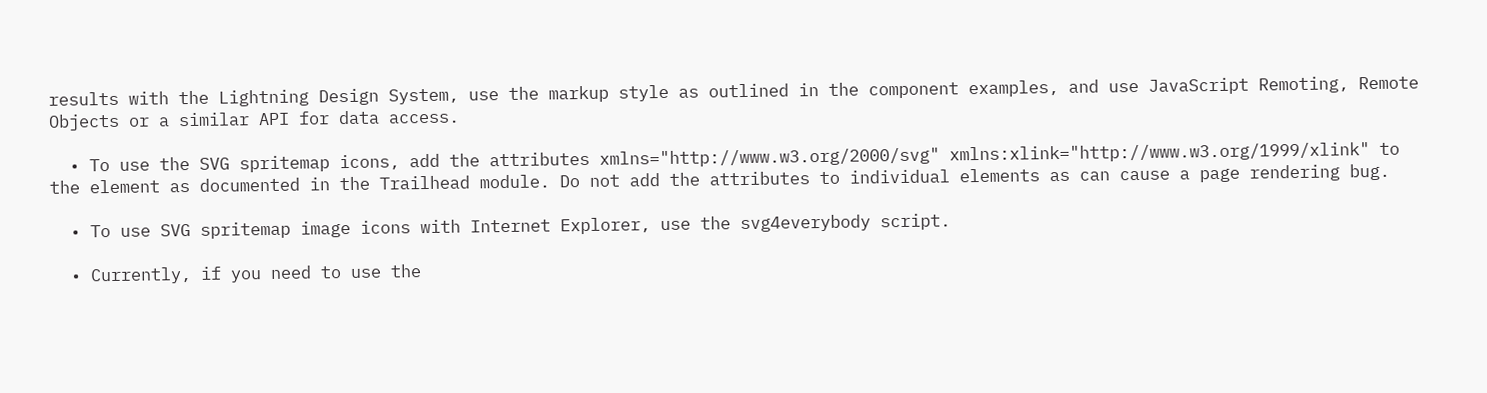results with the Lightning Design System, use the markup style as outlined in the component examples, and use JavaScript Remoting, Remote Objects or a similar API for data access.

  • To use the SVG spritemap icons, add the attributes xmlns="http://www.w3.org/2000/svg" xmlns:xlink="http://www.w3.org/1999/xlink" to the element as documented in the Trailhead module. Do not add the attributes to individual elements as can cause a page rendering bug.

  • To use SVG spritemap image icons with Internet Explorer, use the svg4everybody script.

  • Currently, if you need to use the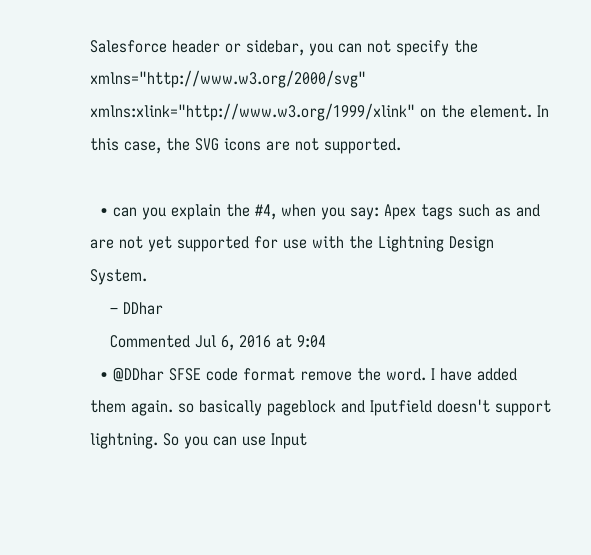Salesforce header or sidebar, you can not specify the xmlns="http://www.w3.org/2000/svg" xmlns:xlink="http://www.w3.org/1999/xlink" on the element. In this case, the SVG icons are not supported.

  • can you explain the #4, when you say: Apex tags such as and are not yet supported for use with the Lightning Design System.
    – DDhar
    Commented Jul 6, 2016 at 9:04
  • @DDhar SFSE code format remove the word. I have added them again. so basically pageblock and Iputfield doesn't support lightning. So you can use Input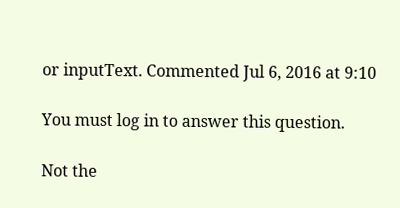or inputText. Commented Jul 6, 2016 at 9:10

You must log in to answer this question.

Not the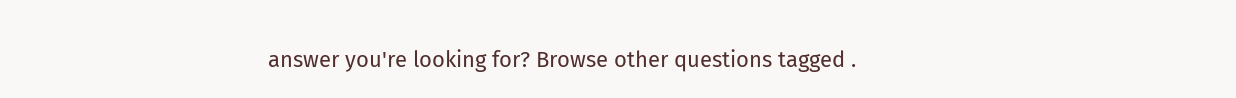answer you're looking for? Browse other questions tagged .